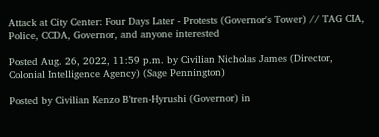Attack at City Center: Four Days Later - Protests (Governor's Tower) // TAG CIA, Police, CCDA, Governor, and anyone interested

Posted Aug. 26, 2022, 11:59 p.m. by Civilian Nicholas James (Director, Colonial Intelligence Agency) (Sage Pennington)

Posted by Civilian Kenzo B’tren-Hyrushi (Governor) in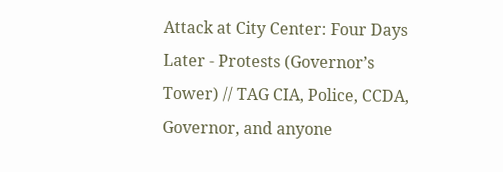Attack at City Center: Four Days Later - Protests (Governor’s Tower) // TAG CIA, Police, CCDA, Governor, and anyone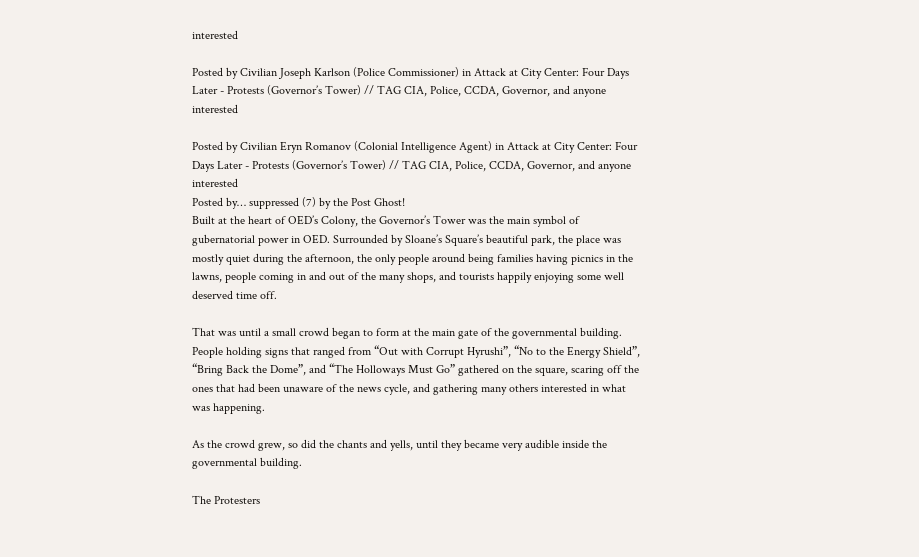interested

Posted by Civilian Joseph Karlson (Police Commissioner) in Attack at City Center: Four Days Later - Protests (Governor’s Tower) // TAG CIA, Police, CCDA, Governor, and anyone interested

Posted by Civilian Eryn Romanov (Colonial Intelligence Agent) in Attack at City Center: Four Days Later - Protests (Governor’s Tower) // TAG CIA, Police, CCDA, Governor, and anyone interested
Posted by… suppressed (7) by the Post Ghost!
Built at the heart of OED’s Colony, the Governor’s Tower was the main symbol of gubernatorial power in OED. Surrounded by Sloane’s Square’s beautiful park, the place was mostly quiet during the afternoon, the only people around being families having picnics in the lawns, people coming in and out of the many shops, and tourists happily enjoying some well deserved time off.

That was until a small crowd began to form at the main gate of the governmental building. People holding signs that ranged from “Out with Corrupt Hyrushi”, “No to the Energy Shield”, “Bring Back the Dome”, and “The Holloways Must Go” gathered on the square, scaring off the ones that had been unaware of the news cycle, and gathering many others interested in what was happening.

As the crowd grew, so did the chants and yells, until they became very audible inside the governmental building.

The Protesters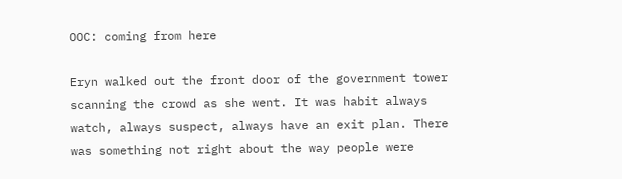OOC: coming from here

Eryn walked out the front door of the government tower scanning the crowd as she went. It was habit always watch, always suspect, always have an exit plan. There was something not right about the way people were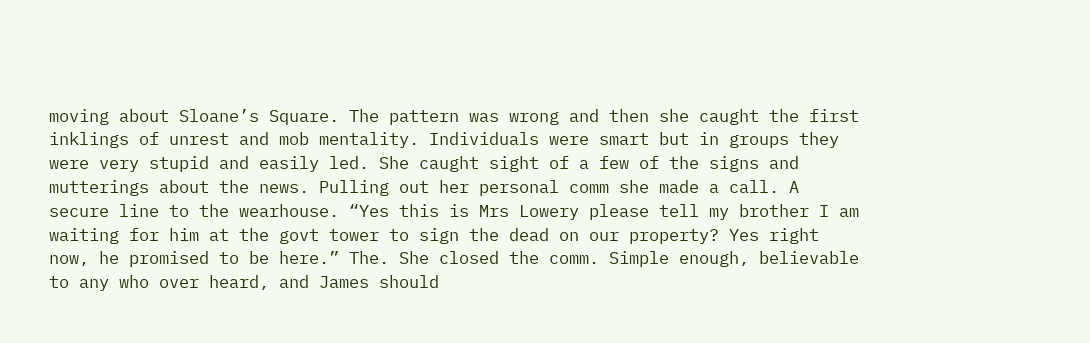moving about Sloane’s Square. The pattern was wrong and then she caught the first inklings of unrest and mob mentality. Individuals were smart but in groups they were very stupid and easily led. She caught sight of a few of the signs and mutterings about the news. Pulling out her personal comm she made a call. A secure line to the wearhouse. “Yes this is Mrs Lowery please tell my brother I am waiting for him at the govt tower to sign the dead on our property? Yes right now, he promised to be here.” The. She closed the comm. Simple enough, believable to any who over heard, and James should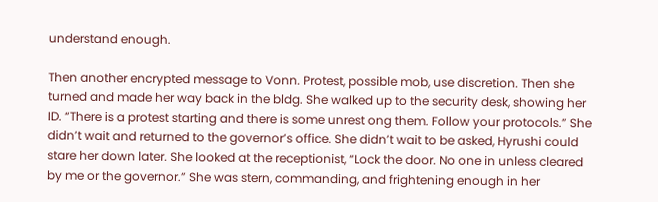understand enough.

Then another encrypted message to Vonn. Protest, possible mob, use discretion. Then she turned and made her way back in the bldg. She walked up to the security desk, showing her ID. “There is a protest starting and there is some unrest ong them. Follow your protocols.” She didn’t wait and returned to the governor’s office. She didn’t wait to be asked, Hyrushi could stare her down later. She looked at the receptionist, “Lock the door. No one in unless cleared by me or the governor.” She was stern, commanding, and frightening enough in her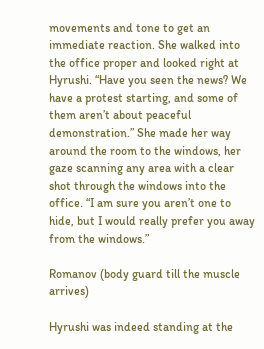movements and tone to get an immediate reaction. She walked into the office proper and looked right at Hyrushi. “Have you seen the news? We have a protest starting, and some of them aren’t about peaceful demonstration.” She made her way around the room to the windows, her gaze scanning any area with a clear shot through the windows into the office. “I am sure you aren’t one to hide, but I would really prefer you away from the windows.”

Romanov (body guard till the muscle arrives)

Hyrushi was indeed standing at the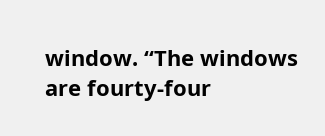window. “The windows are fourty-four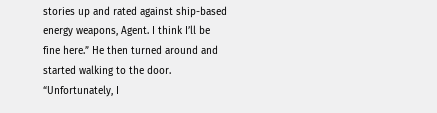stories up and rated against ship-based energy weapons, Agent. I think I’ll be fine here.” He then turned around and started walking to the door. “Unfortunately, I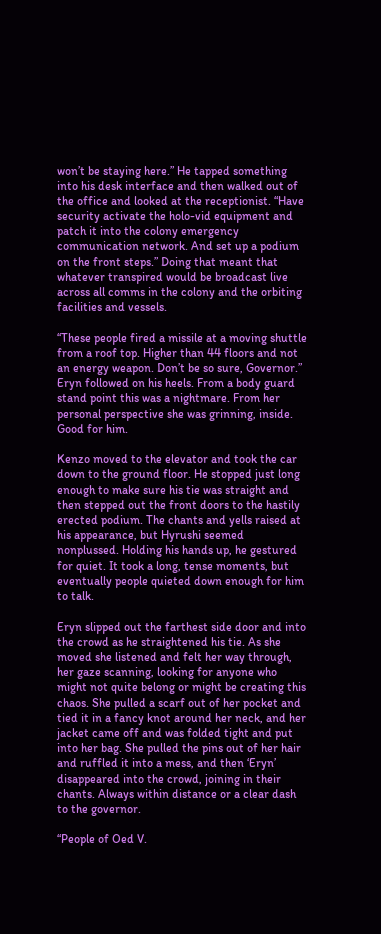won’t be staying here.” He tapped something into his desk interface and then walked out of the office and looked at the receptionist. “Have security activate the holo-vid equipment and patch it into the colony emergency communication network. And set up a podium on the front steps.” Doing that meant that whatever transpired would be broadcast live across all comms in the colony and the orbiting facilities and vessels.

“These people fired a missile at a moving shuttle from a roof top. Higher than 44 floors and not an energy weapon. Don’t be so sure, Governor.” Eryn followed on his heels. From a body guard stand point this was a nightmare. From her personal perspective she was grinning, inside. Good for him.

Kenzo moved to the elevator and took the car down to the ground floor. He stopped just long enough to make sure his tie was straight and then stepped out the front doors to the hastily erected podium. The chants and yells raised at his appearance, but Hyrushi seemed nonplussed. Holding his hands up, he gestured for quiet. It took a long, tense moments, but eventually people quieted down enough for him to talk.

Eryn slipped out the farthest side door and into the crowd as he straightened his tie. As she moved she listened and felt her way through, her gaze scanning, looking for anyone who might not quite belong or might be creating this chaos. She pulled a scarf out of her pocket and tied it in a fancy knot around her neck, and her jacket came off and was folded tight and put into her bag. She pulled the pins out of her hair and ruffled it into a mess, and then ‘Eryn’ disappeared into the crowd, joining in their chants. Always within distance or a clear dash to the governor.

“People of Oed V.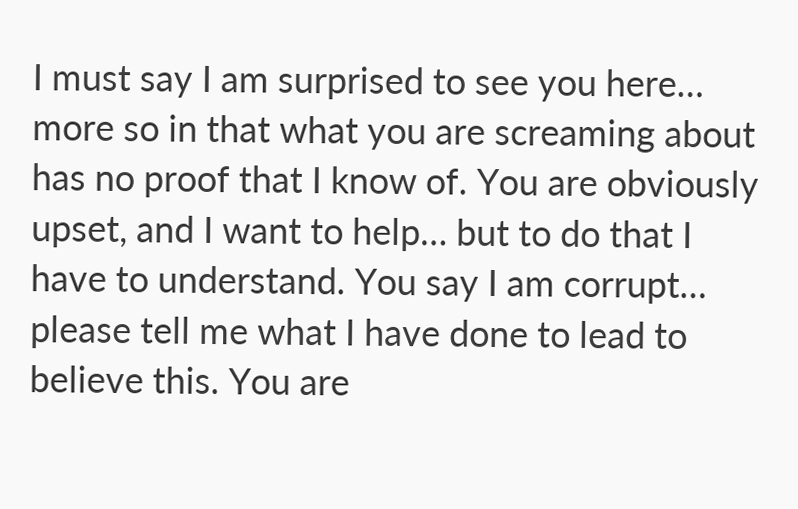I must say I am surprised to see you here… more so in that what you are screaming about has no proof that I know of. You are obviously upset, and I want to help… but to do that I have to understand. You say I am corrupt… please tell me what I have done to lead to believe this. You are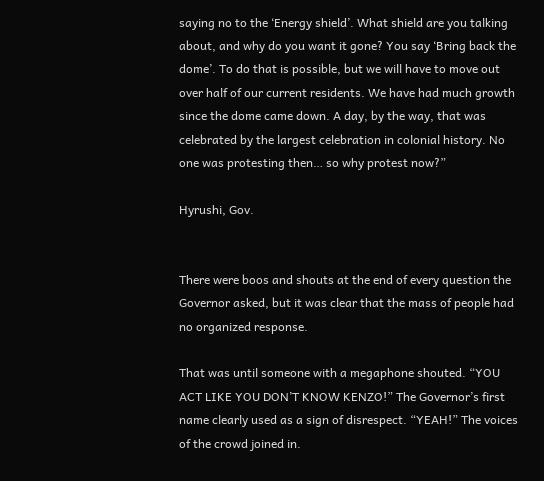saying no to the ‘Energy shield’. What shield are you talking about, and why do you want it gone? You say ‘Bring back the dome’. To do that is possible, but we will have to move out over half of our current residents. We have had much growth since the dome came down. A day, by the way, that was celebrated by the largest celebration in colonial history. No one was protesting then… so why protest now?”

Hyrushi, Gov.


There were boos and shouts at the end of every question the Governor asked, but it was clear that the mass of people had no organized response.

That was until someone with a megaphone shouted. “YOU ACT LIKE YOU DON’T KNOW KENZO!” The Governor’s first name clearly used as a sign of disrespect. “YEAH!” The voices of the crowd joined in.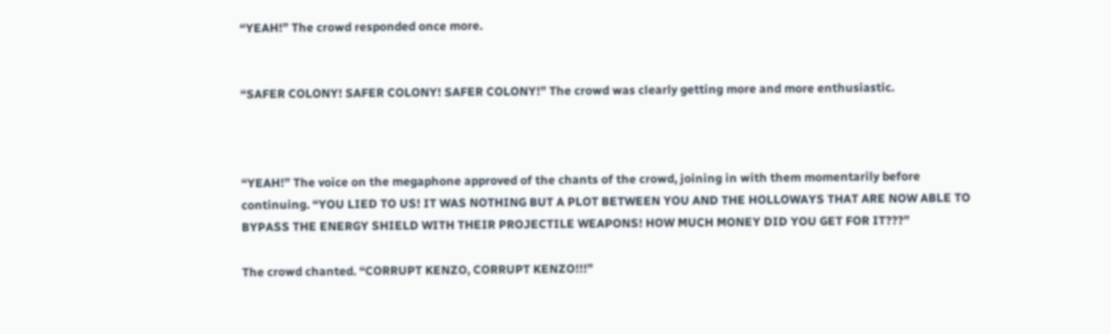“YEAH!” The crowd responded once more.


“SAFER COLONY! SAFER COLONY! SAFER COLONY!” The crowd was clearly getting more and more enthusiastic.



“YEAH!” The voice on the megaphone approved of the chants of the crowd, joining in with them momentarily before continuing. “YOU LIED TO US! IT WAS NOTHING BUT A PLOT BETWEEN YOU AND THE HOLLOWAYS THAT ARE NOW ABLE TO BYPASS THE ENERGY SHIELD WITH THEIR PROJECTILE WEAPONS! HOW MUCH MONEY DID YOU GET FOR IT???”

The crowd chanted. “CORRUPT KENZO, CORRUPT KENZO!!!”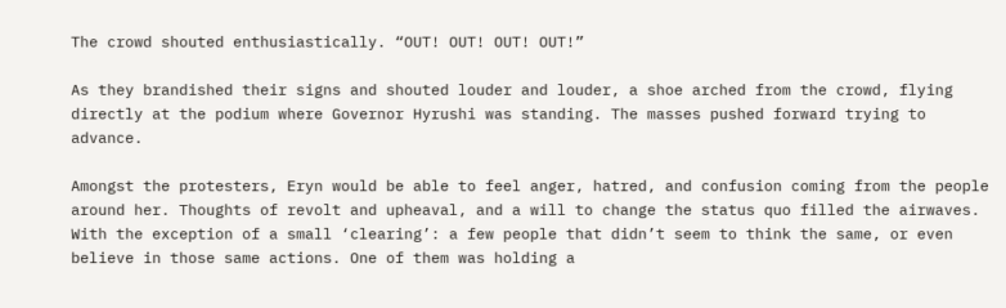The crowd shouted enthusiastically. “OUT! OUT! OUT! OUT!”

As they brandished their signs and shouted louder and louder, a shoe arched from the crowd, flying directly at the podium where Governor Hyrushi was standing. The masses pushed forward trying to advance.

Amongst the protesters, Eryn would be able to feel anger, hatred, and confusion coming from the people around her. Thoughts of revolt and upheaval, and a will to change the status quo filled the airwaves. With the exception of a small ‘clearing’: a few people that didn’t seem to think the same, or even believe in those same actions. One of them was holding a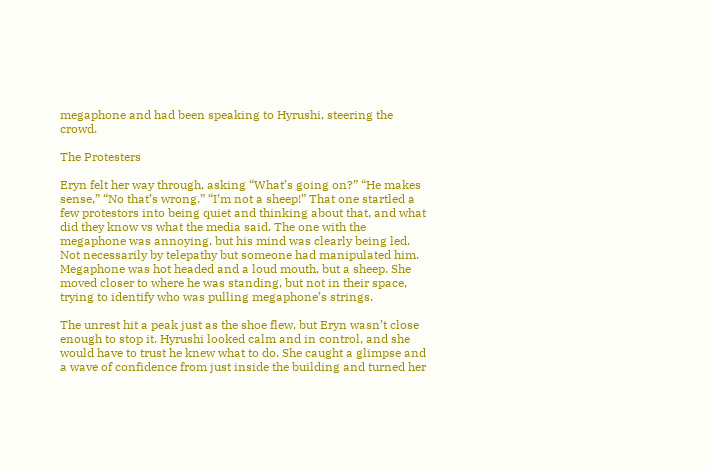megaphone and had been speaking to Hyrushi, steering the crowd.

The Protesters

Eryn felt her way through, asking “What’s going on?” “He makes sense,” “No that’s wrong.” “I’m not a sheep!” That one startled a few protestors into being quiet and thinking about that, and what did they know vs what the media said. The one with the megaphone was annoying, but his mind was clearly being led. Not necessarily by telepathy but someone had manipulated him. Megaphone was hot headed and a loud mouth, but a sheep. She moved closer to where he was standing, but not in their space, trying to identify who was pulling megaphone’s strings.

The unrest hit a peak just as the shoe flew, but Eryn wasn’t close enough to stop it. Hyrushi looked calm and in control, and she would have to trust he knew what to do. She caught a glimpse and a wave of confidence from just inside the building and turned her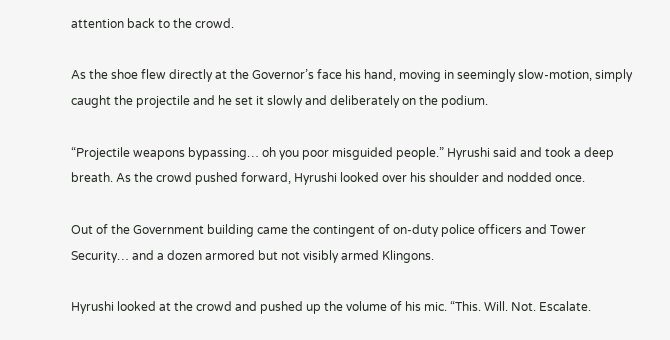attention back to the crowd.

As the shoe flew directly at the Governor’s face his hand, moving in seemingly slow-motion, simply caught the projectile and he set it slowly and deliberately on the podium.

“Projectile weapons bypassing… oh you poor misguided people.” Hyrushi said and took a deep breath. As the crowd pushed forward, Hyrushi looked over his shoulder and nodded once.

Out of the Government building came the contingent of on-duty police officers and Tower Security… and a dozen armored but not visibly armed Klingons.

Hyrushi looked at the crowd and pushed up the volume of his mic. “This. Will. Not. Escalate.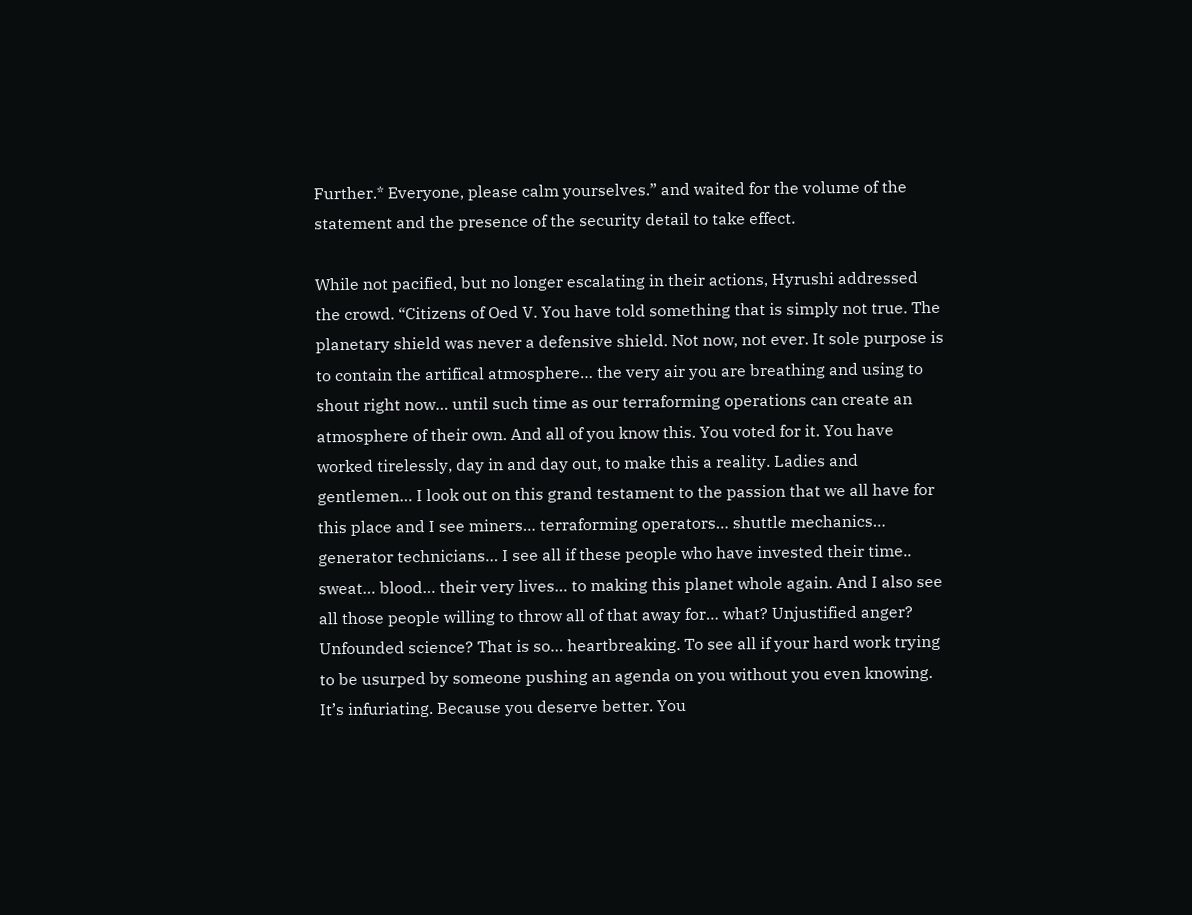Further.* Everyone, please calm yourselves.” and waited for the volume of the statement and the presence of the security detail to take effect.

While not pacified, but no longer escalating in their actions, Hyrushi addressed the crowd. “Citizens of Oed V. You have told something that is simply not true. The planetary shield was never a defensive shield. Not now, not ever. It sole purpose is to contain the artifical atmosphere… the very air you are breathing and using to shout right now… until such time as our terraforming operations can create an atmosphere of their own. And all of you know this. You voted for it. You have worked tirelessly, day in and day out, to make this a reality. Ladies and gentlemen… I look out on this grand testament to the passion that we all have for this place and I see miners… terraforming operators… shuttle mechanics… generator technicians… I see all if these people who have invested their time.. sweat… blood… their very lives… to making this planet whole again. And I also see all those people willing to throw all of that away for… what? Unjustified anger? Unfounded science? That is so… heartbreaking. To see all if your hard work trying to be usurped by someone pushing an agenda on you without you even knowing. It’s infuriating. Because you deserve better. You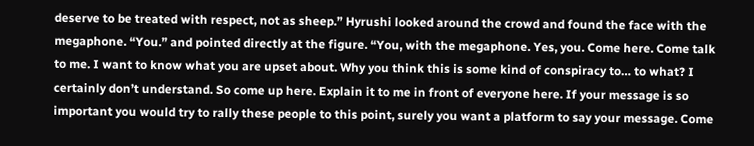deserve to be treated with respect, not as sheep.” Hyrushi looked around the crowd and found the face with the megaphone. “You.” and pointed directly at the figure. “You, with the megaphone. Yes, you. Come here. Come talk to me. I want to know what you are upset about. Why you think this is some kind of conspiracy to… to what? I certainly don’t understand. So come up here. Explain it to me in front of everyone here. If your message is so important you would try to rally these people to this point, surely you want a platform to say your message. Come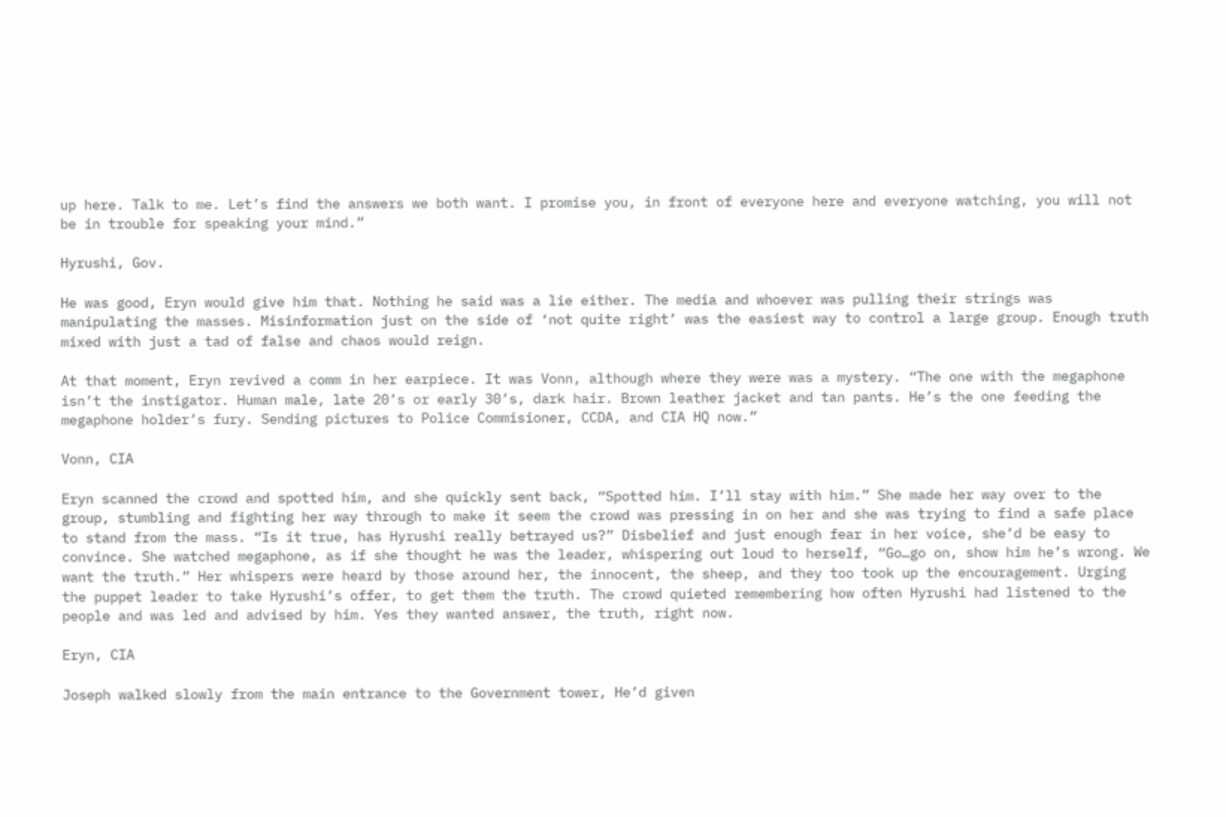up here. Talk to me. Let’s find the answers we both want. I promise you, in front of everyone here and everyone watching, you will not be in trouble for speaking your mind.”

Hyrushi, Gov.

He was good, Eryn would give him that. Nothing he said was a lie either. The media and whoever was pulling their strings was manipulating the masses. Misinformation just on the side of ‘not quite right’ was the easiest way to control a large group. Enough truth mixed with just a tad of false and chaos would reign.

At that moment, Eryn revived a comm in her earpiece. It was Vonn, although where they were was a mystery. “The one with the megaphone isn’t the instigator. Human male, late 20’s or early 30’s, dark hair. Brown leather jacket and tan pants. He’s the one feeding the megaphone holder’s fury. Sending pictures to Police Commisioner, CCDA, and CIA HQ now.”

Vonn, CIA

Eryn scanned the crowd and spotted him, and she quickly sent back, “Spotted him. I’ll stay with him.” She made her way over to the group, stumbling and fighting her way through to make it seem the crowd was pressing in on her and she was trying to find a safe place to stand from the mass. “Is it true, has Hyrushi really betrayed us?” Disbelief and just enough fear in her voice, she’d be easy to convince. She watched megaphone, as if she thought he was the leader, whispering out loud to herself, “Go…go on, show him he’s wrong. We want the truth.” Her whispers were heard by those around her, the innocent, the sheep, and they too took up the encouragement. Urging the puppet leader to take Hyrushi’s offer, to get them the truth. The crowd quieted remembering how often Hyrushi had listened to the people and was led and advised by him. Yes they wanted answer, the truth, right now.

Eryn, CIA

Joseph walked slowly from the main entrance to the Government tower, He’d given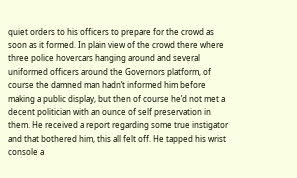quiet orders to his officers to prepare for the crowd as soon as it formed. In plain view of the crowd there where three police hovercars hanging around and several uniformed officers around the Governors platform, of course the damned man hadn’t informed him before making a public display, but then of course he’d not met a decent politician with an ounce of self preservation in them. He received a report regarding some true instigator and that bothered him, this all felt off. He tapped his wrist console a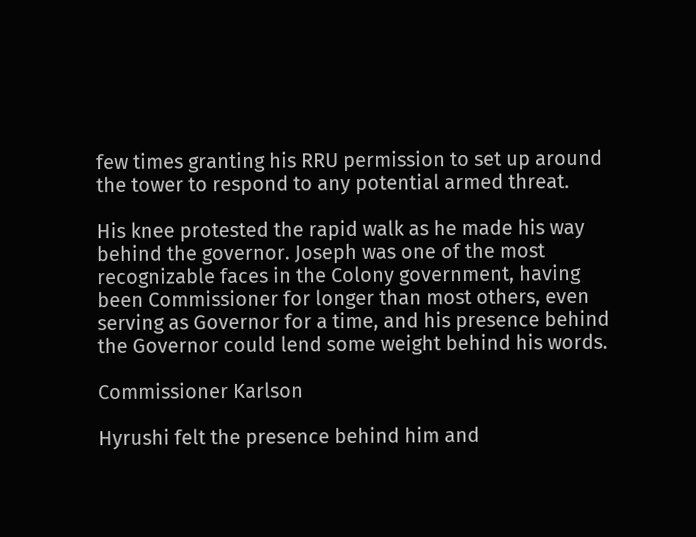few times granting his RRU permission to set up around the tower to respond to any potential armed threat.

His knee protested the rapid walk as he made his way behind the governor. Joseph was one of the most recognizable faces in the Colony government, having been Commissioner for longer than most others, even serving as Governor for a time, and his presence behind the Governor could lend some weight behind his words.

Commissioner Karlson

Hyrushi felt the presence behind him and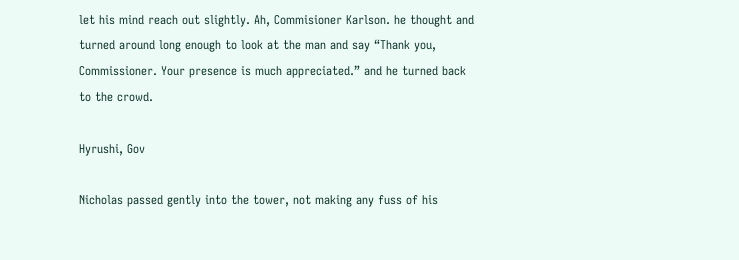let his mind reach out slightly. Ah, Commisioner Karlson. he thought and turned around long enough to look at the man and say “Thank you, Commissioner. Your presence is much appreciated.” and he turned back to the crowd.

Hyrushi, Gov

Nicholas passed gently into the tower, not making any fuss of his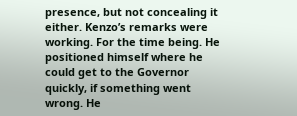presence, but not concealing it either. Kenzo’s remarks were working. For the time being. He positioned himself where he could get to the Governor quickly, if something went wrong. He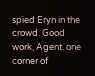spied Eryn in the crowd. Good work, Agent. one corner of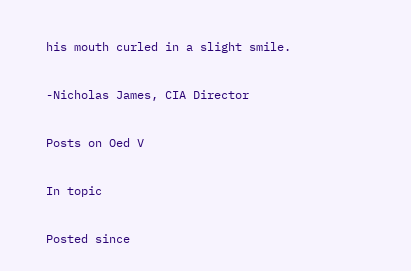his mouth curled in a slight smile.

-Nicholas James, CIA Director

Posts on Oed V

In topic

Posted since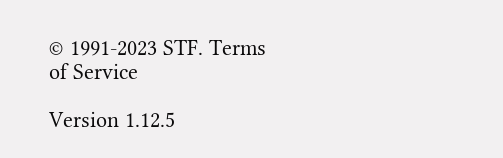© 1991-2023 STF. Terms of Service

Version 1.12.5